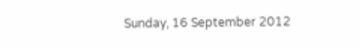Sunday, 16 September 2012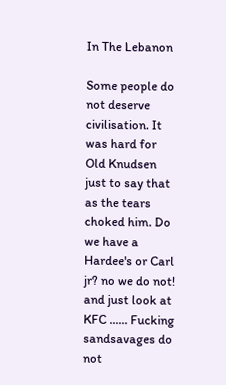In The Lebanon

Some people do not deserve civilisation. It was hard for Old Knudsen just to say that as the tears choked him. Do we have a Hardee's or Carl jr? no we do not! and just look at KFC ...... Fucking sandsavages do not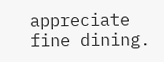appreciate fine dining.